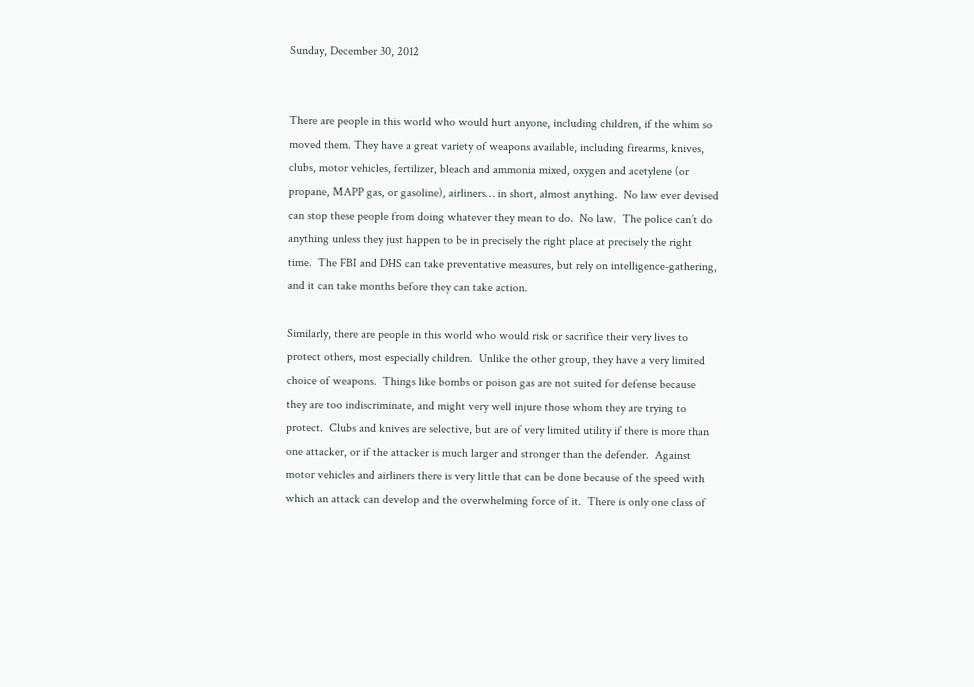Sunday, December 30, 2012


There are people in this world who would hurt anyone, including children, if the whim so moved them. They have a great variety of weapons available, including firearms, knives, clubs, motor vehicles, fertilizer, bleach and ammonia mixed, oxygen and acetylene (or propane, MAPP gas, or gasoline), airliners… in short, almost anything.  No law ever devised can stop these people from doing whatever they mean to do.  No law.  The police can’t do anything unless they just happen to be in precisely the right place at precisely the right time.  The FBI and DHS can take preventative measures, but rely on intelligence-gathering, and it can take months before they can take action.

Similarly, there are people in this world who would risk or sacrifice their very lives to protect others, most especially children.  Unlike the other group, they have a very limited choice of weapons.  Things like bombs or poison gas are not suited for defense because they are too indiscriminate, and might very well injure those whom they are trying to protect.  Clubs and knives are selective, but are of very limited utility if there is more than one attacker, or if the attacker is much larger and stronger than the defender.  Against motor vehicles and airliners there is very little that can be done because of the speed with which an attack can develop and the overwhelming force of it.  There is only one class of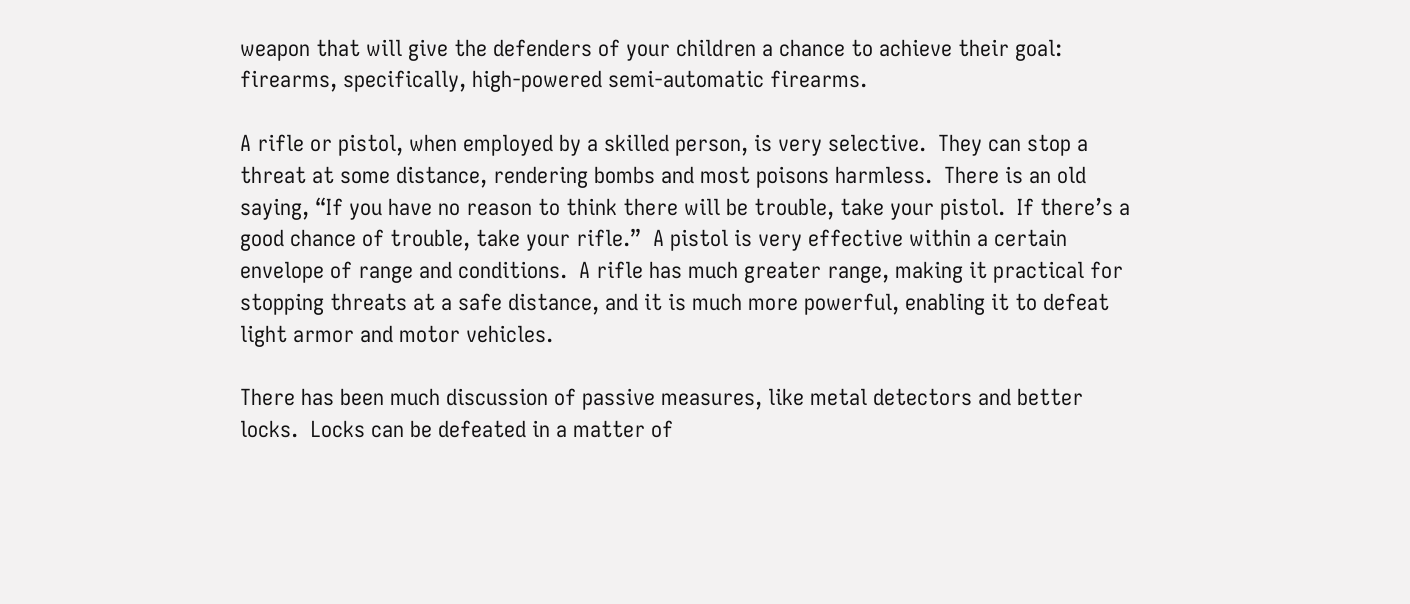weapon that will give the defenders of your children a chance to achieve their goal:  firearms, specifically, high-powered semi-automatic firearms.

A rifle or pistol, when employed by a skilled person, is very selective.  They can stop a threat at some distance, rendering bombs and most poisons harmless.  There is an old saying, “If you have no reason to think there will be trouble, take your pistol.  If there’s a good chance of trouble, take your rifle.”  A pistol is very effective within a certain envelope of range and conditions.  A rifle has much greater range, making it practical for stopping threats at a safe distance, and it is much more powerful, enabling it to defeat light armor and motor vehicles.

There has been much discussion of passive measures, like metal detectors and better locks.  Locks can be defeated in a matter of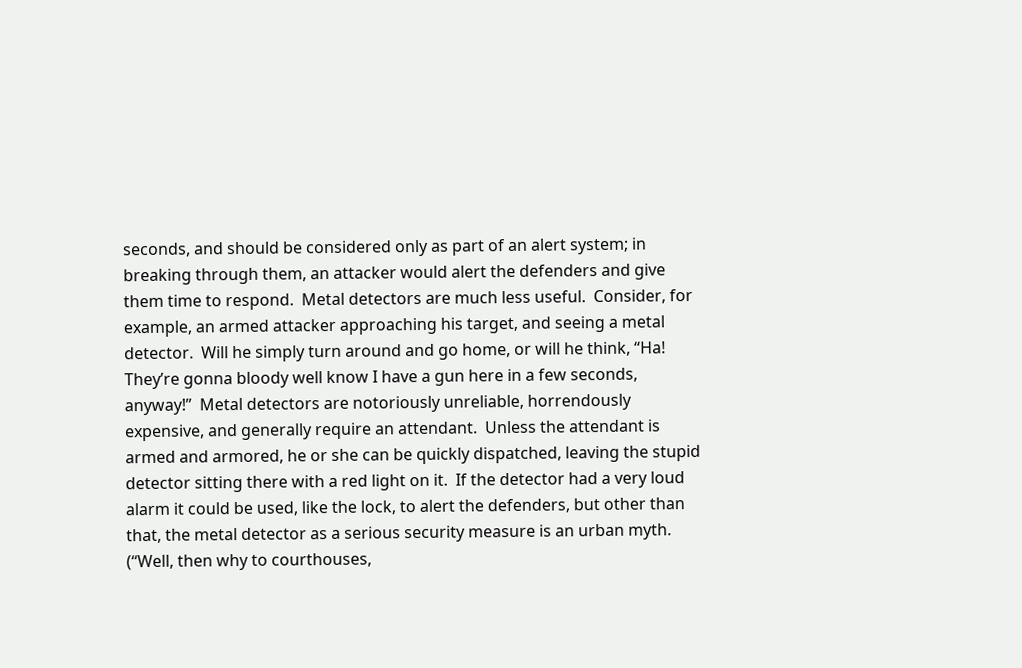seconds, and should be considered only as part of an alert system; in breaking through them, an attacker would alert the defenders and give them time to respond.  Metal detectors are much less useful.  Consider, for example, an armed attacker approaching his target, and seeing a metal detector.  Will he simply turn around and go home, or will he think, “Ha!  They’re gonna bloody well know I have a gun here in a few seconds, anyway!”  Metal detectors are notoriously unreliable, horrendously expensive, and generally require an attendant.  Unless the attendant is armed and armored, he or she can be quickly dispatched, leaving the stupid detector sitting there with a red light on it.  If the detector had a very loud alarm it could be used, like the lock, to alert the defenders, but other than that, the metal detector as a serious security measure is an urban myth.  (“Well, then why to courthouses,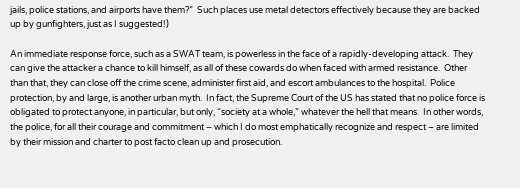jails, police stations, and airports have them?”  Such places use metal detectors effectively because they are backed up by gunfighters, just as I suggested!)

An immediate response force, such as a SWAT team, is powerless in the face of a rapidly-developing attack.  They can give the attacker a chance to kill himself, as all of these cowards do when faced with armed resistance.  Other than that, they can close off the crime scene, administer first aid, and escort ambulances to the hospital.  Police protection, by and large, is another urban myth.  In fact, the Supreme Court of the US has stated that no police force is obligated to protect anyone, in particular, but only, “society at a whole,” whatever the hell that means.  In other words, the police, for all their courage and commitment – which I do most emphatically recognize and respect – are limited by their mission and charter to post facto clean up and prosecution.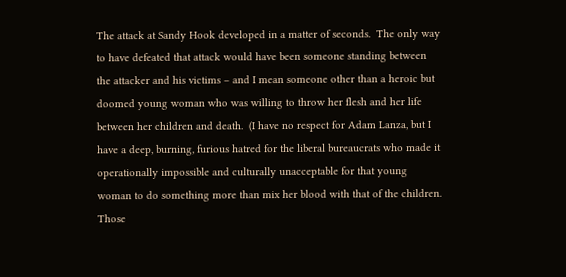The attack at Sandy Hook developed in a matter of seconds.  The only way to have defeated that attack would have been someone standing between the attacker and his victims – and I mean someone other than a heroic but doomed young woman who was willing to throw her flesh and her life between her children and death.  (I have no respect for Adam Lanza, but I have a deep, burning, furious hatred for the liberal bureaucrats who made it operationally impossible and culturally unacceptable for that young woman to do something more than mix her blood with that of the children.  Those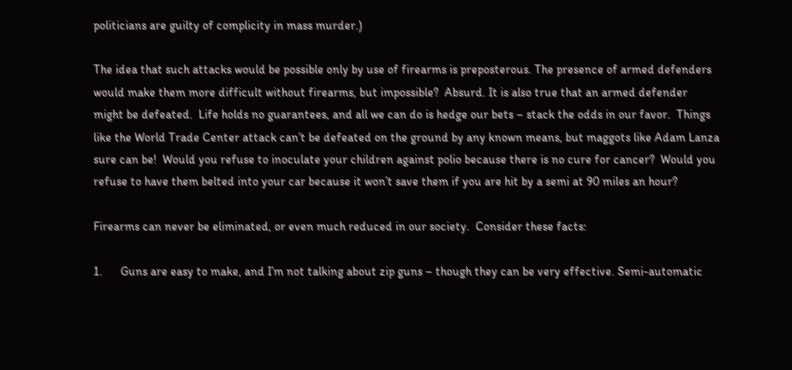politicians are guilty of complicity in mass murder.)

The idea that such attacks would be possible only by use of firearms is preposterous. The presence of armed defenders would make them more difficult without firearms, but impossible?  Absurd. It is also true that an armed defender might be defeated.  Life holds no guarantees, and all we can do is hedge our bets – stack the odds in our favor.  Things like the World Trade Center attack can’t be defeated on the ground by any known means, but maggots like Adam Lanza sure can be!  Would you refuse to inoculate your children against polio because there is no cure for cancer?  Would you refuse to have them belted into your car because it won’t save them if you are hit by a semi at 90 miles an hour?

Firearms can never be eliminated, or even much reduced in our society.  Consider these facts:

1.      Guns are easy to make, and I’m not talking about zip guns – though they can be very effective. Semi-automatic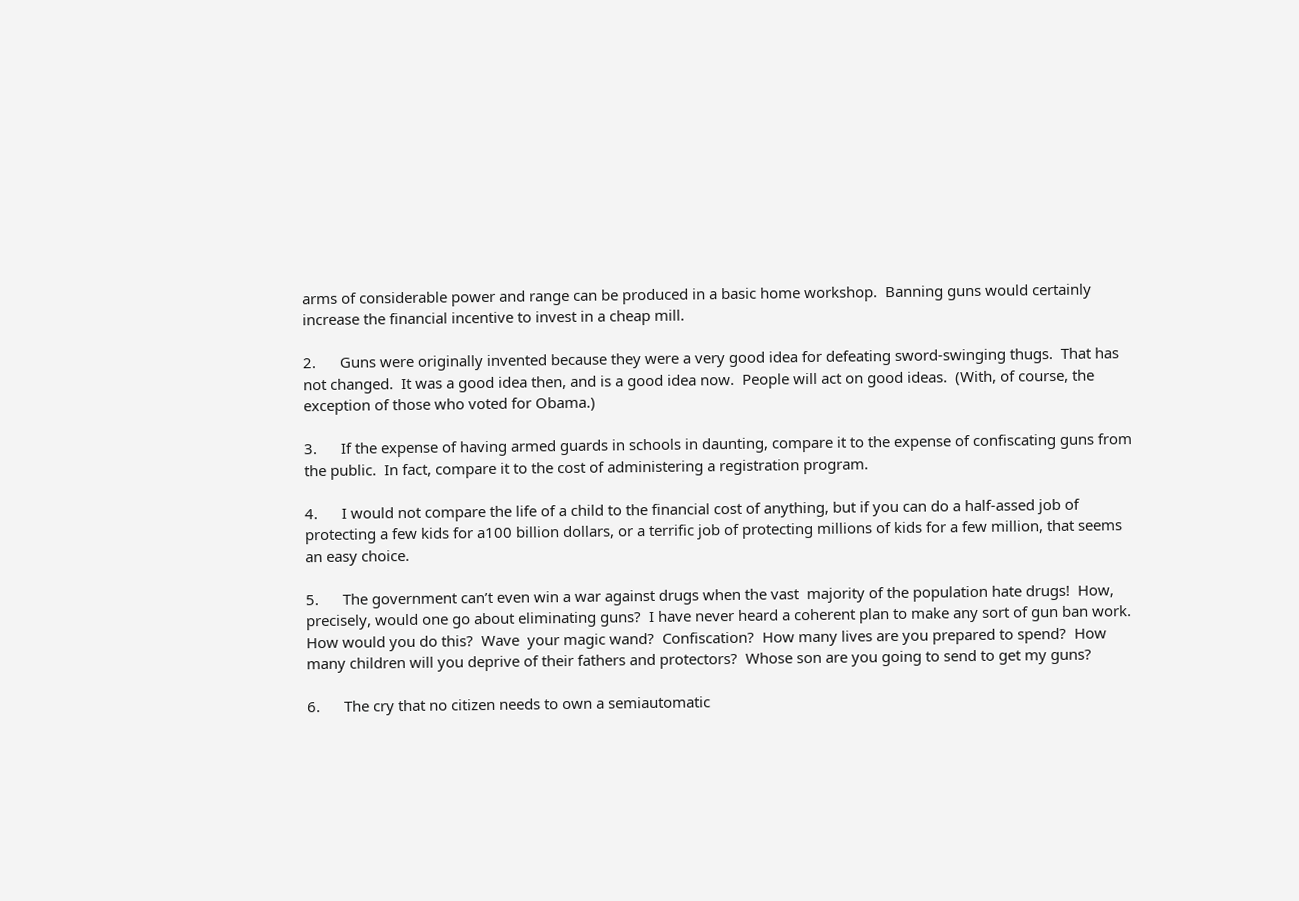arms of considerable power and range can be produced in a basic home workshop.  Banning guns would certainly increase the financial incentive to invest in a cheap mill.

2.      Guns were originally invented because they were a very good idea for defeating sword-swinging thugs.  That has not changed.  It was a good idea then, and is a good idea now.  People will act on good ideas.  (With, of course, the exception of those who voted for Obama.)

3.      If the expense of having armed guards in schools in daunting, compare it to the expense of confiscating guns from the public.  In fact, compare it to the cost of administering a registration program.

4.      I would not compare the life of a child to the financial cost of anything, but if you can do a half-assed job of protecting a few kids for a100 billion dollars, or a terrific job of protecting millions of kids for a few million, that seems an easy choice.

5.      The government can’t even win a war against drugs when the vast  majority of the population hate drugs!  How, precisely, would one go about eliminating guns?  I have never heard a coherent plan to make any sort of gun ban work.  How would you do this?  Wave  your magic wand?  Confiscation?  How many lives are you prepared to spend?  How many children will you deprive of their fathers and protectors?  Whose son are you going to send to get my guns?

6.      The cry that no citizen needs to own a semiautomatic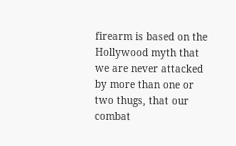firearm is based on the Hollywood myth that we are never attacked by more than one or two thugs, that our combat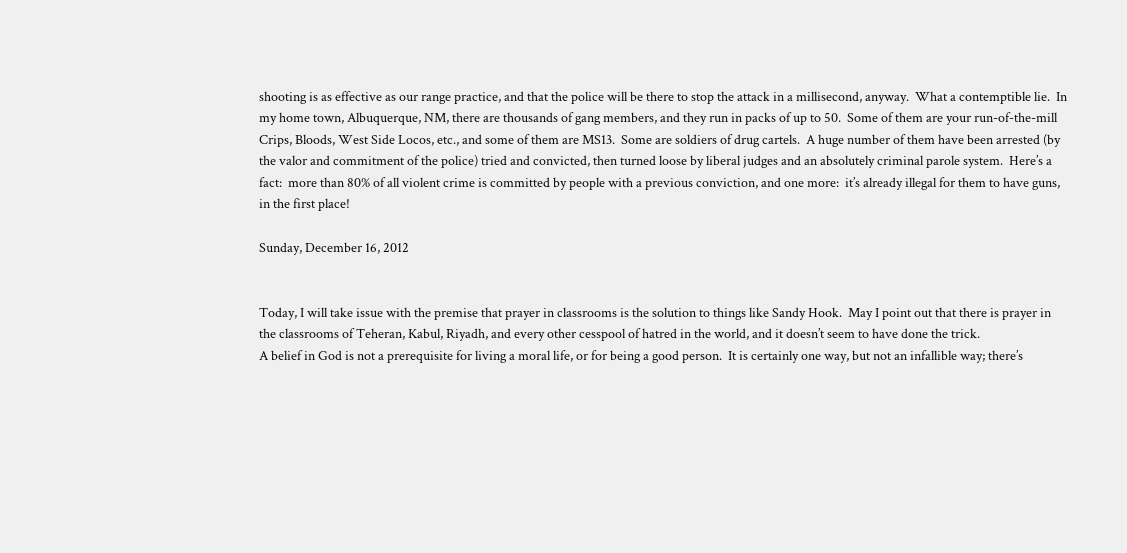shooting is as effective as our range practice, and that the police will be there to stop the attack in a millisecond, anyway.  What a contemptible lie.  In my home town, Albuquerque, NM, there are thousands of gang members, and they run in packs of up to 50.  Some of them are your run-of-the-mill Crips, Bloods, West Side Locos, etc., and some of them are MS13.  Some are soldiers of drug cartels.  A huge number of them have been arrested (by the valor and commitment of the police) tried and convicted, then turned loose by liberal judges and an absolutely criminal parole system.  Here’s a fact:  more than 80% of all violent crime is committed by people with a previous conviction, and one more:  it’s already illegal for them to have guns, in the first place!

Sunday, December 16, 2012


Today, I will take issue with the premise that prayer in classrooms is the solution to things like Sandy Hook.  May I point out that there is prayer in the classrooms of Teheran, Kabul, Riyadh, and every other cesspool of hatred in the world, and it doesn’t seem to have done the trick.
A belief in God is not a prerequisite for living a moral life, or for being a good person.  It is certainly one way, but not an infallible way; there’s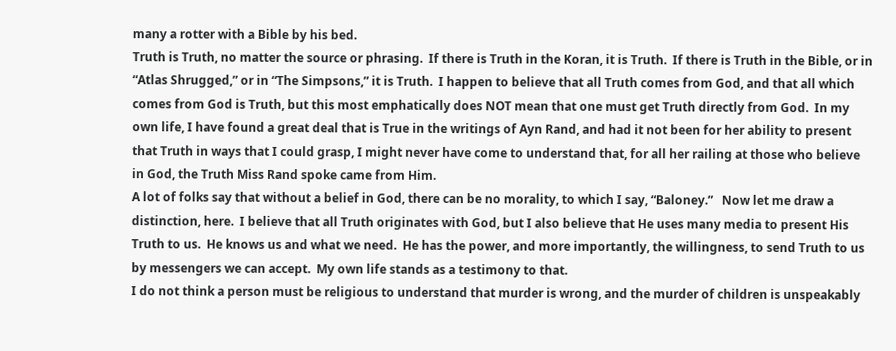many a rotter with a Bible by his bed.
Truth is Truth, no matter the source or phrasing.  If there is Truth in the Koran, it is Truth.  If there is Truth in the Bible, or in  “Atlas Shrugged,” or in “The Simpsons,” it is Truth.  I happen to believe that all Truth comes from God, and that all which comes from God is Truth, but this most emphatically does NOT mean that one must get Truth directly from God.  In my own life, I have found a great deal that is True in the writings of Ayn Rand, and had it not been for her ability to present that Truth in ways that I could grasp, I might never have come to understand that, for all her railing at those who believe in God, the Truth Miss Rand spoke came from Him.
A lot of folks say that without a belief in God, there can be no morality, to which I say, “Baloney.”   Now let me draw a distinction, here.  I believe that all Truth originates with God, but I also believe that He uses many media to present His Truth to us.  He knows us and what we need.  He has the power, and more importantly, the willingness, to send Truth to us by messengers we can accept.  My own life stands as a testimony to that.
I do not think a person must be religious to understand that murder is wrong, and the murder of children is unspeakably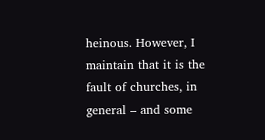heinous. However, I maintain that it is the fault of churches, in general – and some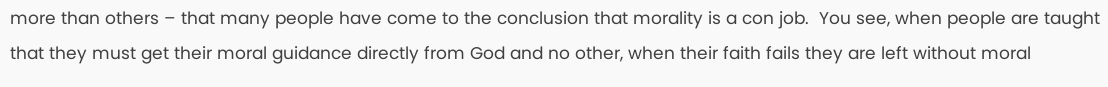more than others – that many people have come to the conclusion that morality is a con job.  You see, when people are taught that they must get their moral guidance directly from God and no other, when their faith fails they are left without moral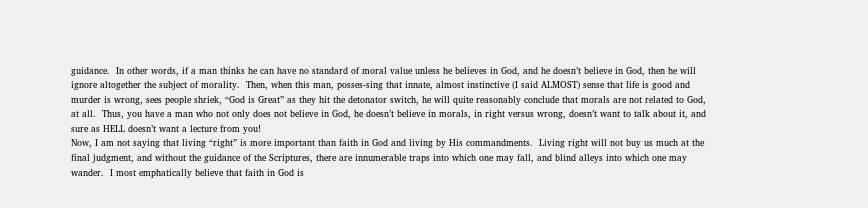guidance.  In other words, if a man thinks he can have no standard of moral value unless he believes in God, and he doesn’t believe in God, then he will ignore altogether the subject of morality.  Then, when this man, posses-sing that innate, almost instinctive (I said ALMOST) sense that life is good and murder is wrong, sees people shriek, “God is Great” as they hit the detonator switch, he will quite reasonably conclude that morals are not related to God, at all.  Thus, you have a man who not only does not believe in God, he doesn’t believe in morals, in right versus wrong, doesn’t want to talk about it, and sure as HELL doesn’t want a lecture from you!
Now, I am not saying that living “right” is more important than faith in God and living by His commandments.  Living right will not buy us much at the final judgment, and without the guidance of the Scriptures, there are innumerable traps into which one may fall, and blind alleys into which one may wander.  I most emphatically believe that faith in God is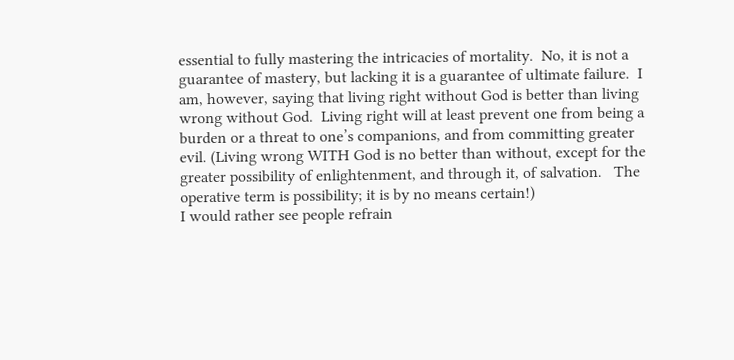essential to fully mastering the intricacies of mortality.  No, it is not a guarantee of mastery, but lacking it is a guarantee of ultimate failure.  I am, however, saying that living right without God is better than living wrong without God.  Living right will at least prevent one from being a burden or a threat to one’s companions, and from committing greater evil. (Living wrong WITH God is no better than without, except for the greater possibility of enlightenment, and through it, of salvation.   The operative term is possibility; it is by no means certain!)
I would rather see people refrain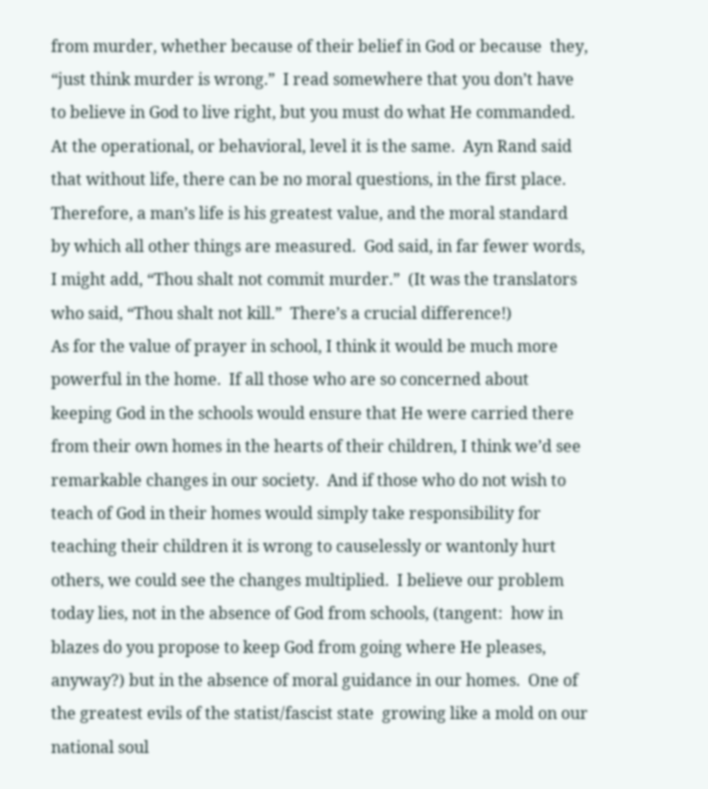from murder, whether because of their belief in God or because  they, “just think murder is wrong.”  I read somewhere that you don’t have to believe in God to live right, but you must do what He commanded.  At the operational, or behavioral, level it is the same.  Ayn Rand said that without life, there can be no moral questions, in the first place.  Therefore, a man’s life is his greatest value, and the moral standard by which all other things are measured.  God said, in far fewer words, I might add, “Thou shalt not commit murder.”  (It was the translators who said, “Thou shalt not kill.”  There’s a crucial difference!)
As for the value of prayer in school, I think it would be much more powerful in the home.  If all those who are so concerned about keeping God in the schools would ensure that He were carried there from their own homes in the hearts of their children, I think we’d see remarkable changes in our society.  And if those who do not wish to teach of God in their homes would simply take responsibility for teaching their children it is wrong to causelessly or wantonly hurt others, we could see the changes multiplied.  I believe our problem today lies, not in the absence of God from schools, (tangent:  how in blazes do you propose to keep God from going where He pleases, anyway?) but in the absence of moral guidance in our homes.  One of the greatest evils of the statist/fascist state  growing like a mold on our national soul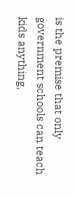is the premise that only government schools can teach kids anything,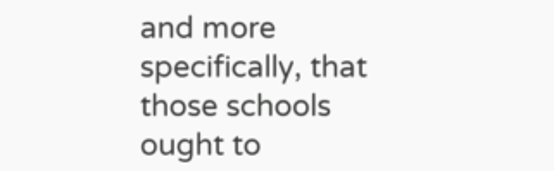and more specifically, that those schools ought to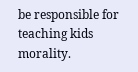be responsible for teaching kids morality.